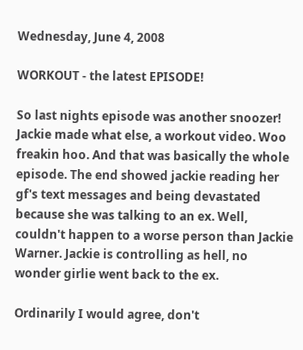Wednesday, June 4, 2008

WORKOUT - the latest EPISODE!

So last nights episode was another snoozer! Jackie made what else, a workout video. Woo freakin hoo. And that was basically the whole episode. The end showed jackie reading her gf's text messages and being devastated because she was talking to an ex. Well, couldn't happen to a worse person than Jackie Warner. Jackie is controlling as hell, no wonder girlie went back to the ex.

Ordinarily I would agree, don't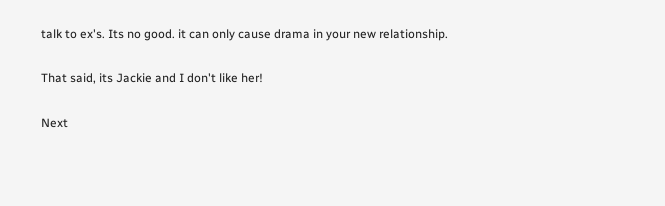talk to ex's. Its no good. it can only cause drama in your new relationship.

That said, its Jackie and I don't like her!

Next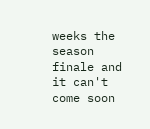weeks the season finale and it can't come soon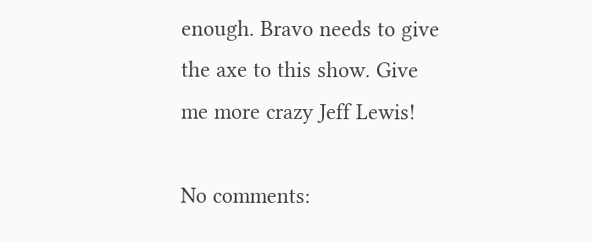enough. Bravo needs to give the axe to this show. Give me more crazy Jeff Lewis!

No comments: